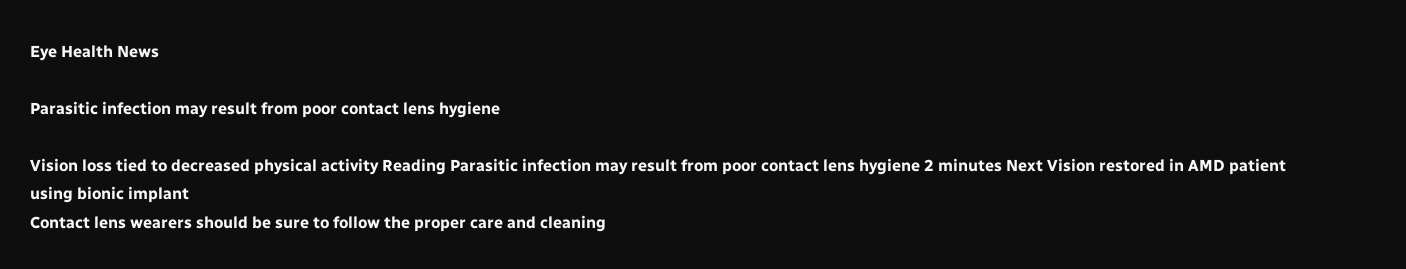Eye Health News

Parasitic infection may result from poor contact lens hygiene

Vision loss tied to decreased physical activity Reading Parasitic infection may result from poor contact lens hygiene 2 minutes Next Vision restored in AMD patient using bionic implant
Contact lens wearers should be sure to follow the proper care and cleaning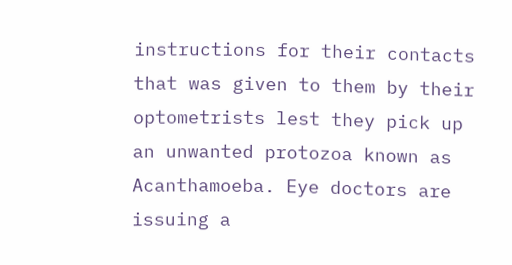instructions for their contacts that was given to them by their optometrists lest they pick up an unwanted protozoa known as Acanthamoeba. Eye doctors are issuing a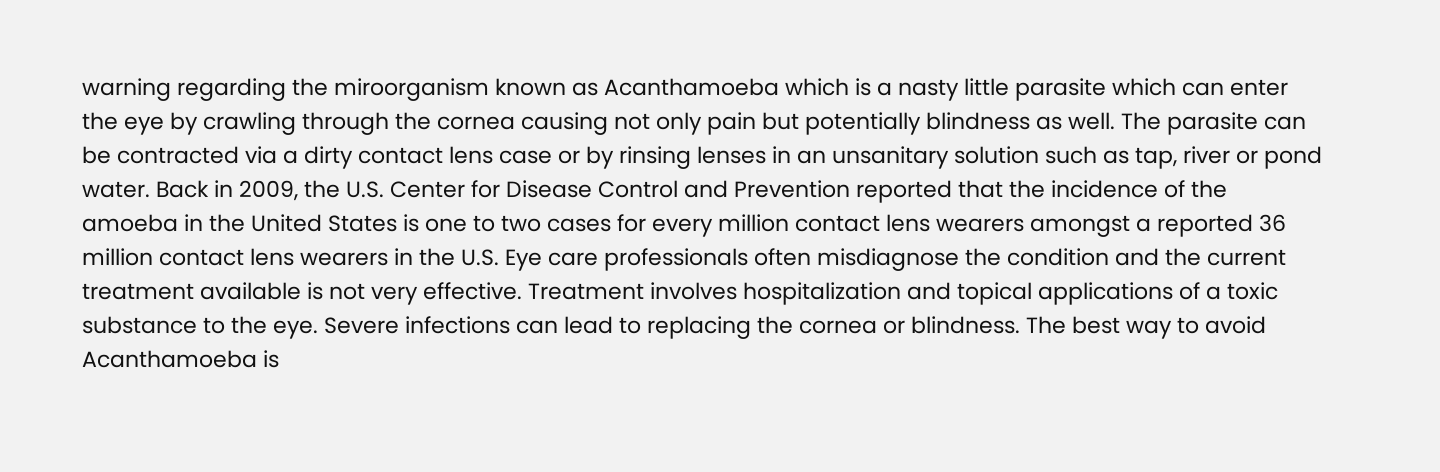warning regarding the miroorganism known as Acanthamoeba which is a nasty little parasite which can enter the eye by crawling through the cornea causing not only pain but potentially blindness as well. The parasite can be contracted via a dirty contact lens case or by rinsing lenses in an unsanitary solution such as tap, river or pond water. Back in 2009, the U.S. Center for Disease Control and Prevention reported that the incidence of the amoeba in the United States is one to two cases for every million contact lens wearers amongst a reported 36 million contact lens wearers in the U.S. Eye care professionals often misdiagnose the condition and the current treatment available is not very effective. Treatment involves hospitalization and topical applications of a toxic substance to the eye. Severe infections can lead to replacing the cornea or blindness. The best way to avoid Acanthamoeba is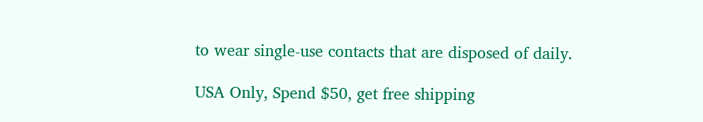to wear single-use contacts that are disposed of daily.

USA Only, Spend $50, get free shipping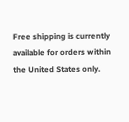Free shipping is currently available for orders within the United States only.